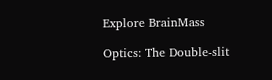Explore BrainMass

Optics: The Double-slit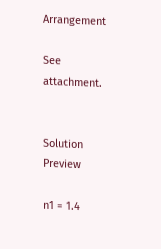Arrangement

See attachment.


Solution Preview

n1 = 1.4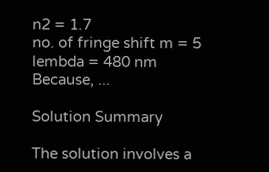n2 = 1.7
no. of fringe shift m = 5
lembda = 480 nm
Because, ...

Solution Summary

The solution involves a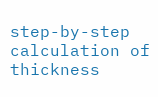step-by-step calculation of thickness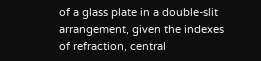of a glass plate in a double-slit arrangement, given the indexes of refraction, central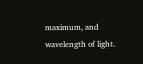maximum, and wavelength of light.